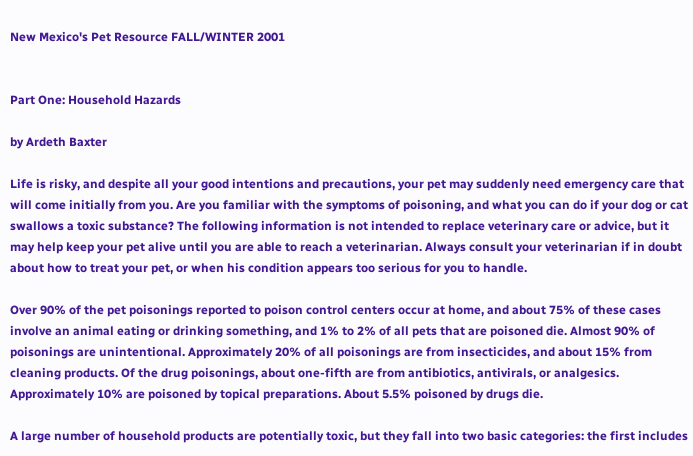New Mexico's Pet Resource FALL/WINTER 2001


Part One: Household Hazards

by Ardeth Baxter

Life is risky, and despite all your good intentions and precautions, your pet may suddenly need emergency care that will come initially from you. Are you familiar with the symptoms of poisoning, and what you can do if your dog or cat swallows a toxic substance? The following information is not intended to replace veterinary care or advice, but it may help keep your pet alive until you are able to reach a veterinarian. Always consult your veterinarian if in doubt about how to treat your pet, or when his condition appears too serious for you to handle.

Over 90% of the pet poisonings reported to poison control centers occur at home, and about 75% of these cases involve an animal eating or drinking something, and 1% to 2% of all pets that are poisoned die. Almost 90% of poisonings are unintentional. Approximately 20% of all poisonings are from insecticides, and about 15% from cleaning products. Of the drug poisonings, about one-fifth are from antibiotics, antivirals, or analgesics. Approximately 10% are poisoned by topical preparations. About 5.5% poisoned by drugs die.

A large number of household products are potentially toxic, but they fall into two basic categories: the first includes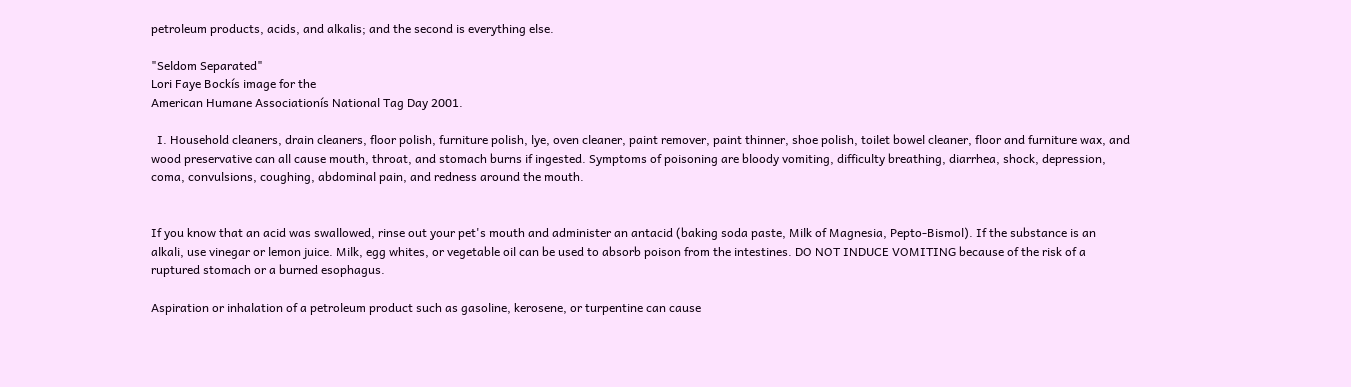petroleum products, acids, and alkalis; and the second is everything else.

"Seldom Separated"
Lori Faye Bockís image for the
American Humane Associationís National Tag Day 2001.

  I. Household cleaners, drain cleaners, floor polish, furniture polish, lye, oven cleaner, paint remover, paint thinner, shoe polish, toilet bowel cleaner, floor and furniture wax, and wood preservative can all cause mouth, throat, and stomach burns if ingested. Symptoms of poisoning are bloody vomiting, difficulty breathing, diarrhea, shock, depression, coma, convulsions, coughing, abdominal pain, and redness around the mouth.


If you know that an acid was swallowed, rinse out your pet's mouth and administer an antacid (baking soda paste, Milk of Magnesia, Pepto-Bismol). If the substance is an alkali, use vinegar or lemon juice. Milk, egg whites, or vegetable oil can be used to absorb poison from the intestines. DO NOT INDUCE VOMITING because of the risk of a ruptured stomach or a burned esophagus.

Aspiration or inhalation of a petroleum product such as gasoline, kerosene, or turpentine can cause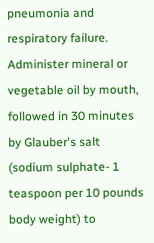pneumonia and respiratory failure. Administer mineral or vegetable oil by mouth, followed in 30 minutes by Glauber's salt (sodium sulphate- 1 teaspoon per 10 pounds body weight) to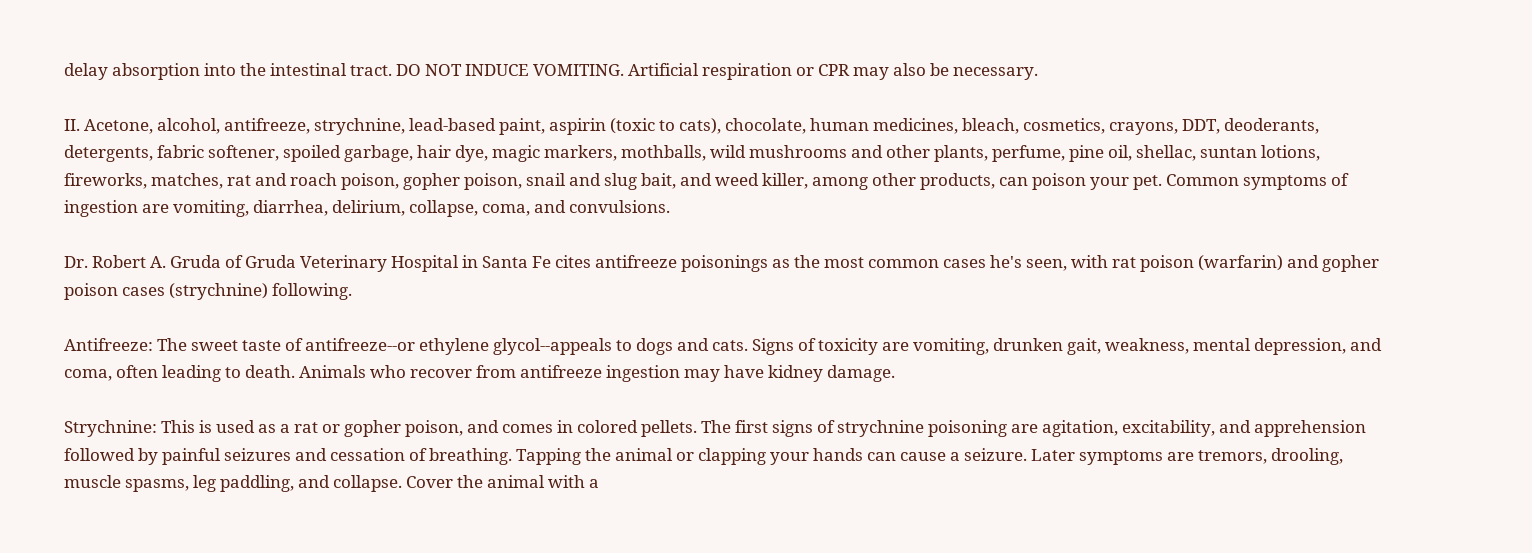delay absorption into the intestinal tract. DO NOT INDUCE VOMITING. Artificial respiration or CPR may also be necessary.

II. Acetone, alcohol, antifreeze, strychnine, lead-based paint, aspirin (toxic to cats), chocolate, human medicines, bleach, cosmetics, crayons, DDT, deoderants, detergents, fabric softener, spoiled garbage, hair dye, magic markers, mothballs, wild mushrooms and other plants, perfume, pine oil, shellac, suntan lotions, fireworks, matches, rat and roach poison, gopher poison, snail and slug bait, and weed killer, among other products, can poison your pet. Common symptoms of ingestion are vomiting, diarrhea, delirium, collapse, coma, and convulsions.

Dr. Robert A. Gruda of Gruda Veterinary Hospital in Santa Fe cites antifreeze poisonings as the most common cases he's seen, with rat poison (warfarin) and gopher poison cases (strychnine) following.

Antifreeze: The sweet taste of antifreeze--or ethylene glycol--appeals to dogs and cats. Signs of toxicity are vomiting, drunken gait, weakness, mental depression, and coma, often leading to death. Animals who recover from antifreeze ingestion may have kidney damage.

Strychnine: This is used as a rat or gopher poison, and comes in colored pellets. The first signs of strychnine poisoning are agitation, excitability, and apprehension followed by painful seizures and cessation of breathing. Tapping the animal or clapping your hands can cause a seizure. Later symptoms are tremors, drooling, muscle spasms, leg paddling, and collapse. Cover the animal with a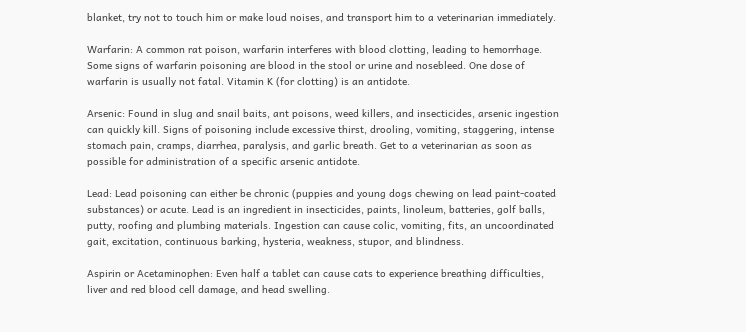blanket, try not to touch him or make loud noises, and transport him to a veterinarian immediately.

Warfarin: A common rat poison, warfarin interferes with blood clotting, leading to hemorrhage. Some signs of warfarin poisoning are blood in the stool or urine and nosebleed. One dose of warfarin is usually not fatal. Vitamin K (for clotting) is an antidote.

Arsenic: Found in slug and snail baits, ant poisons, weed killers, and insecticides, arsenic ingestion can quickly kill. Signs of poisoning include excessive thirst, drooling, vomiting, staggering, intense stomach pain, cramps, diarrhea, paralysis, and garlic breath. Get to a veterinarian as soon as possible for administration of a specific arsenic antidote.

Lead: Lead poisoning can either be chronic (puppies and young dogs chewing on lead paint-coated substances) or acute. Lead is an ingredient in insecticides, paints, linoleum, batteries, golf balls, putty, roofing and plumbing materials. Ingestion can cause colic, vomiting, fits, an uncoordinated gait, excitation, continuous barking, hysteria, weakness, stupor, and blindness.

Aspirin or Acetaminophen: Even half a tablet can cause cats to experience breathing difficulties, liver and red blood cell damage, and head swelling.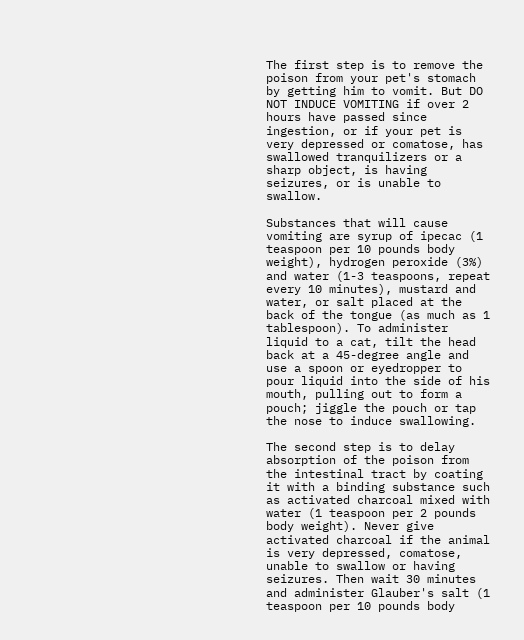The first step is to remove the poison from your pet's stomach by getting him to vomit. But DO NOT INDUCE VOMITING if over 2 hours have passed since ingestion, or if your pet is very depressed or comatose, has swallowed tranquilizers or a sharp object, is having seizures, or is unable to swallow.

Substances that will cause vomiting are syrup of ipecac (1 teaspoon per 10 pounds body weight), hydrogen peroxide (3%) and water (1-3 teaspoons, repeat every 10 minutes), mustard and water, or salt placed at the back of the tongue (as much as 1 tablespoon). To administer liquid to a cat, tilt the head back at a 45-degree angle and use a spoon or eyedropper to pour liquid into the side of his mouth, pulling out to form a pouch; jiggle the pouch or tap the nose to induce swallowing.

The second step is to delay absorption of the poison from the intestinal tract by coating it with a binding substance such as activated charcoal mixed with water (1 teaspoon per 2 pounds body weight). Never give activated charcoal if the animal is very depressed, comatose, unable to swallow or having seizures. Then wait 30 minutes and administer Glauber's salt (1 teaspoon per 10 pounds body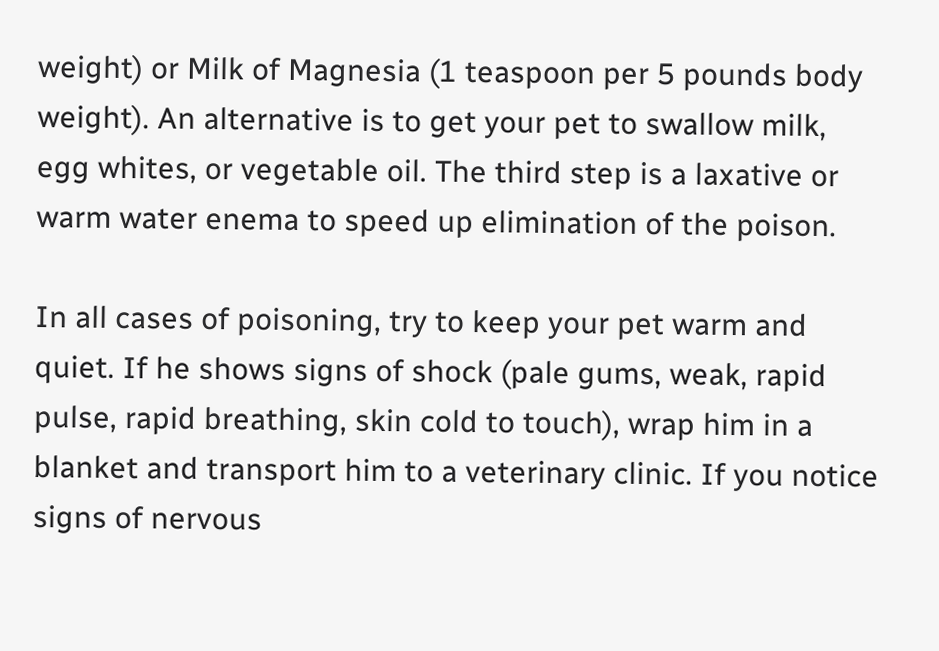weight) or Milk of Magnesia (1 teaspoon per 5 pounds body weight). An alternative is to get your pet to swallow milk, egg whites, or vegetable oil. The third step is a laxative or warm water enema to speed up elimination of the poison.

In all cases of poisoning, try to keep your pet warm and quiet. If he shows signs of shock (pale gums, weak, rapid pulse, rapid breathing, skin cold to touch), wrap him in a blanket and transport him to a veterinary clinic. If you notice signs of nervous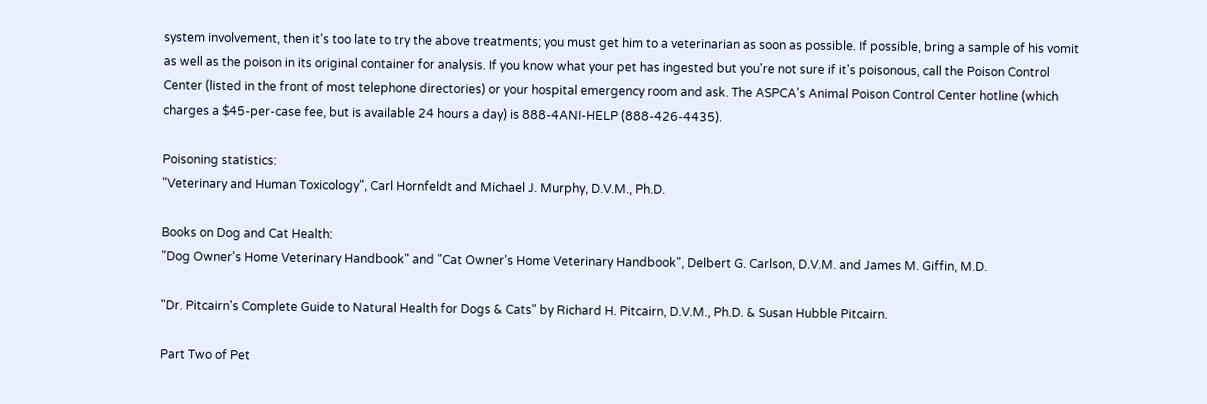system involvement, then it's too late to try the above treatments; you must get him to a veterinarian as soon as possible. If possible, bring a sample of his vomit as well as the poison in its original container for analysis. If you know what your pet has ingested but you're not sure if it's poisonous, call the Poison Control Center (listed in the front of most telephone directories) or your hospital emergency room and ask. The ASPCA's Animal Poison Control Center hotline (which charges a $45-per-case fee, but is available 24 hours a day) is 888-4ANI-HELP (888-426-4435).

Poisoning statistics:
"Veterinary and Human Toxicology", Carl Hornfeldt and Michael J. Murphy, D.V.M., Ph.D.

Books on Dog and Cat Health:
"Dog Owner's Home Veterinary Handbook" and "Cat Owner's Home Veterinary Handbook", Delbert G. Carlson, D.V.M. and James M. Giffin, M.D.

"Dr. Pitcairn's Complete Guide to Natural Health for Dogs & Cats" by Richard H. Pitcairn, D.V.M., Ph.D. & Susan Hubble Pitcairn.

Part Two of Pet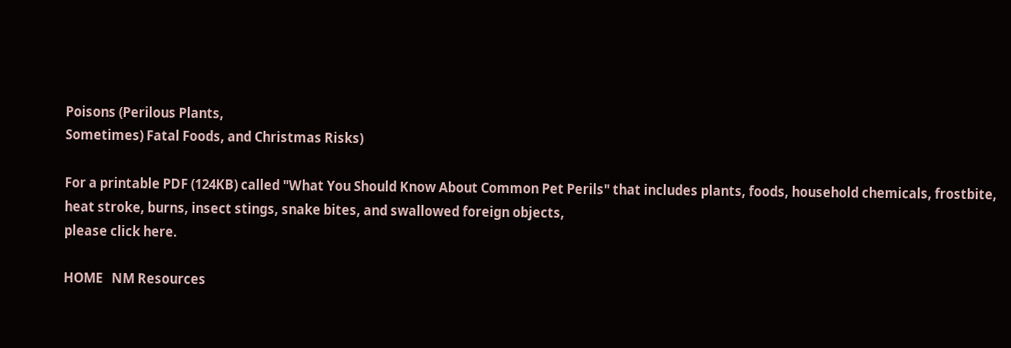Poisons (Perilous Plants,
Sometimes) Fatal Foods, and Christmas Risks)

For a printable PDF (124KB) called "What You Should Know About Common Pet Perils" that includes plants, foods, household chemicals, frostbite, heat stroke, burns, insect stings, snake bites, and swallowed foreign objects,
please click here.

HOME   NM Resources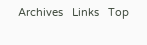Archives   Links   Top